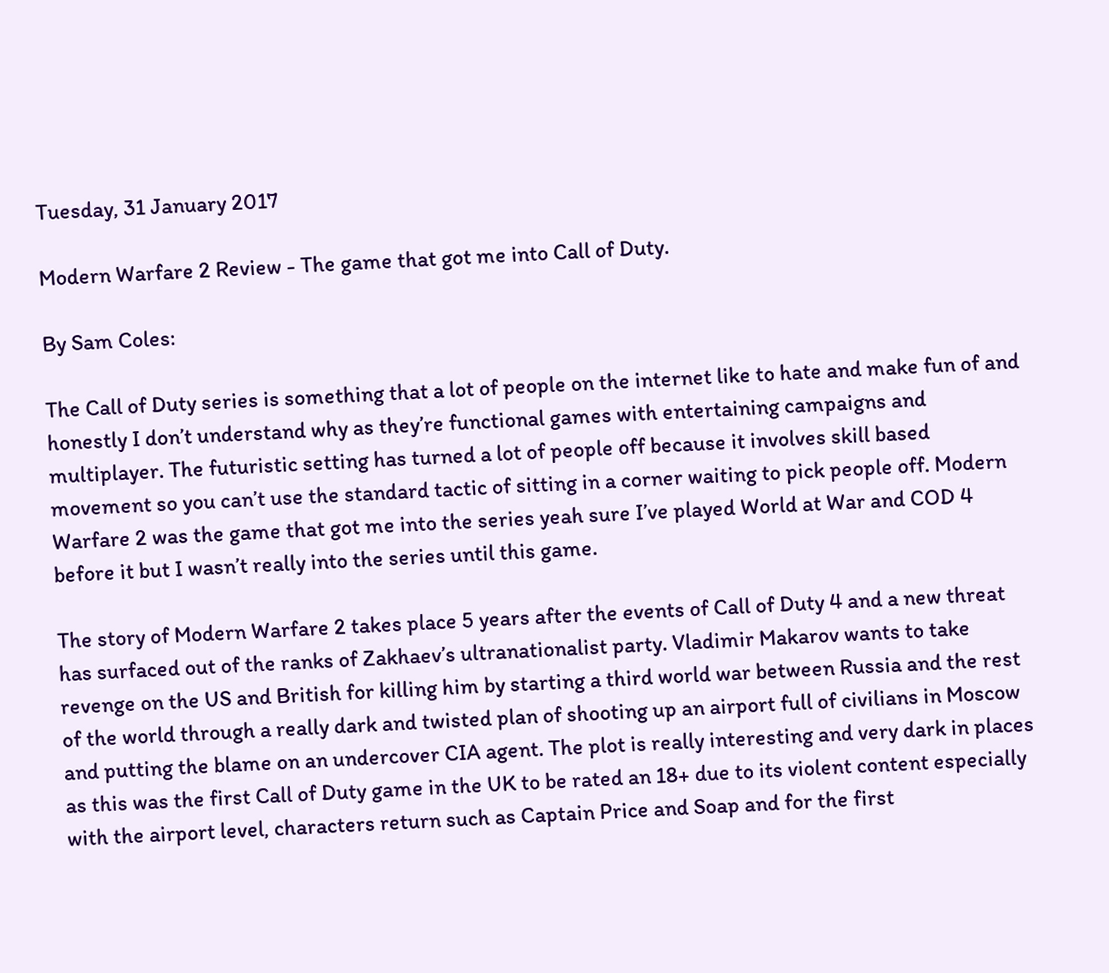Tuesday, 31 January 2017

Modern Warfare 2 Review - The game that got me into Call of Duty.

By Sam Coles:

The Call of Duty series is something that a lot of people on the internet like to hate and make fun of and honestly I don’t understand why as they’re functional games with entertaining campaigns and multiplayer. The futuristic setting has turned a lot of people off because it involves skill based movement so you can’t use the standard tactic of sitting in a corner waiting to pick people off. Modern Warfare 2 was the game that got me into the series yeah sure I’ve played World at War and COD 4 before it but I wasn’t really into the series until this game.

The story of Modern Warfare 2 takes place 5 years after the events of Call of Duty 4 and a new threat has surfaced out of the ranks of Zakhaev’s ultranationalist party. Vladimir Makarov wants to take revenge on the US and British for killing him by starting a third world war between Russia and the rest of the world through a really dark and twisted plan of shooting up an airport full of civilians in Moscow and putting the blame on an undercover CIA agent. The plot is really interesting and very dark in places as this was the first Call of Duty game in the UK to be rated an 18+ due to its violent content especially with the airport level, characters return such as Captain Price and Soap and for the first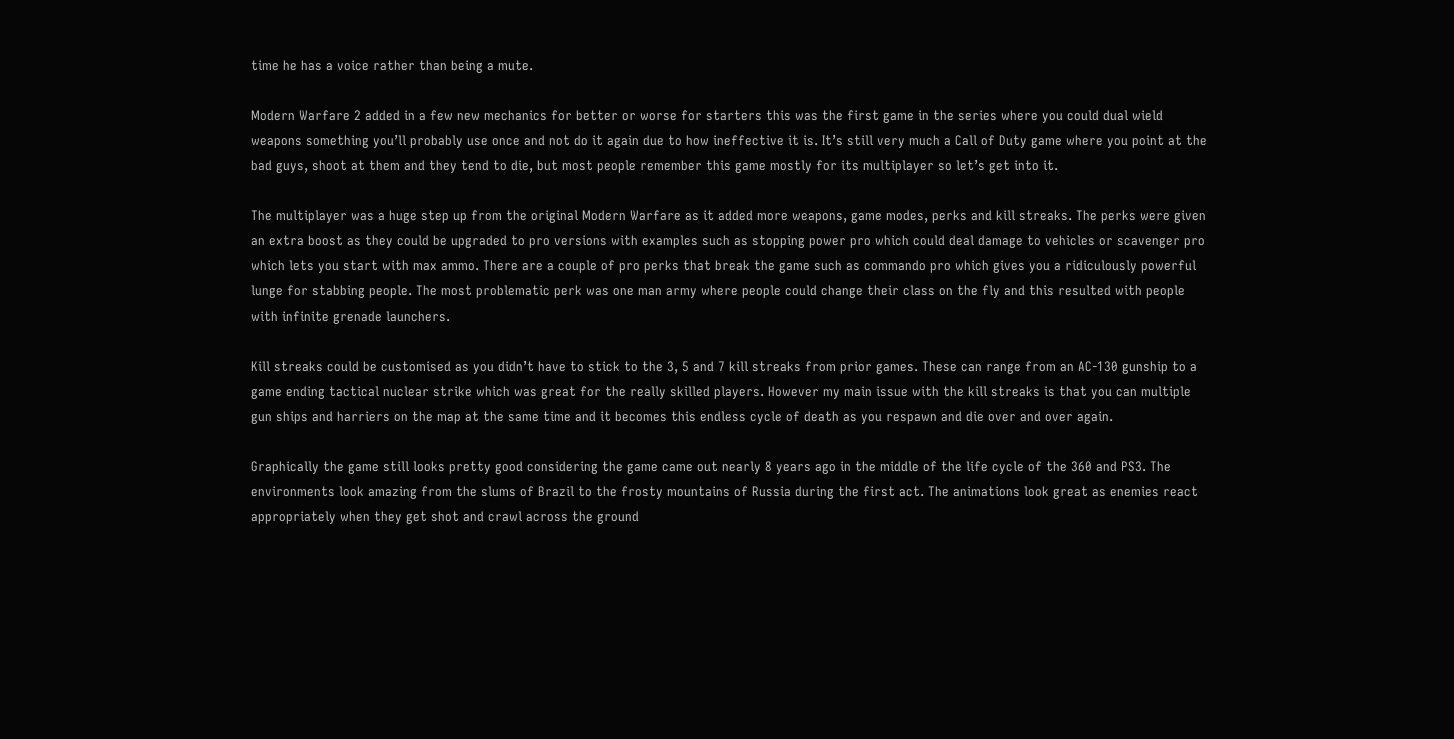time he has a voice rather than being a mute.

Modern Warfare 2 added in a few new mechanics for better or worse for starters this was the first game in the series where you could dual wield weapons something you’ll probably use once and not do it again due to how ineffective it is. It’s still very much a Call of Duty game where you point at the bad guys, shoot at them and they tend to die, but most people remember this game mostly for its multiplayer so let’s get into it.

The multiplayer was a huge step up from the original Modern Warfare as it added more weapons, game modes, perks and kill streaks. The perks were given an extra boost as they could be upgraded to pro versions with examples such as stopping power pro which could deal damage to vehicles or scavenger pro which lets you start with max ammo. There are a couple of pro perks that break the game such as commando pro which gives you a ridiculously powerful lunge for stabbing people. The most problematic perk was one man army where people could change their class on the fly and this resulted with people with infinite grenade launchers.

Kill streaks could be customised as you didn’t have to stick to the 3, 5 and 7 kill streaks from prior games. These can range from an AC-130 gunship to a game ending tactical nuclear strike which was great for the really skilled players. However my main issue with the kill streaks is that you can multiple gun ships and harriers on the map at the same time and it becomes this endless cycle of death as you respawn and die over and over again.

Graphically the game still looks pretty good considering the game came out nearly 8 years ago in the middle of the life cycle of the 360 and PS3. The environments look amazing from the slums of Brazil to the frosty mountains of Russia during the first act. The animations look great as enemies react appropriately when they get shot and crawl across the ground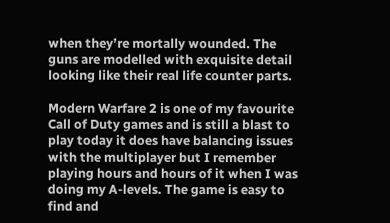when they’re mortally wounded. The guns are modelled with exquisite detail looking like their real life counter parts.

Modern Warfare 2 is one of my favourite Call of Duty games and is still a blast to play today it does have balancing issues with the multiplayer but I remember playing hours and hours of it when I was doing my A-levels. The game is easy to find and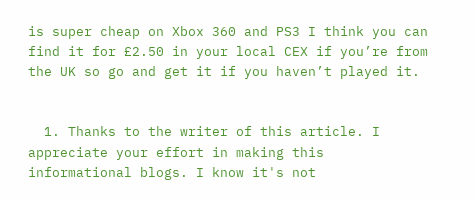is super cheap on Xbox 360 and PS3 I think you can find it for £2.50 in your local CEX if you’re from the UK so go and get it if you haven’t played it.


  1. Thanks to the writer of this article. I appreciate your effort in making this informational blogs. I know it's not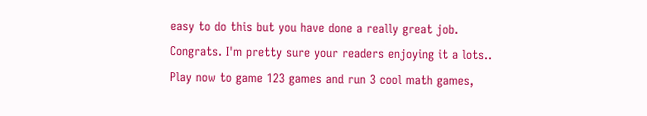easy to do this but you have done a really great job. Congrats. I'm pretty sure your readers enjoying it a lots.. Play now to game 123 games and run 3 cool math games,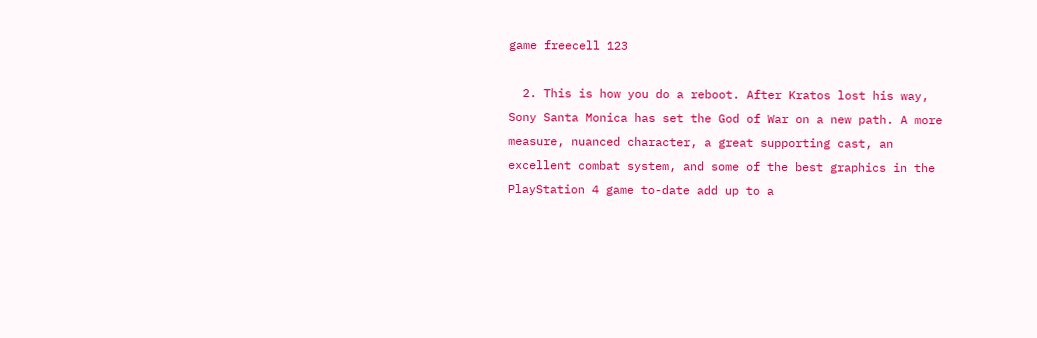game freecell 123

  2. This is how you do a reboot. After Kratos lost his way, Sony Santa Monica has set the God of War on a new path. A more measure, nuanced character, a great supporting cast, an excellent combat system, and some of the best graphics in the PlayStation 4 game to-date add up to a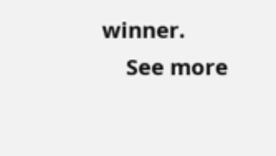winner.
    See more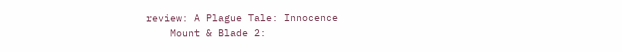review: A Plague Tale: Innocence
    Mount & Blade 2: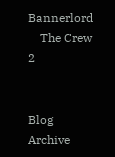Bannerlord
    The Crew 2


Blog Archive